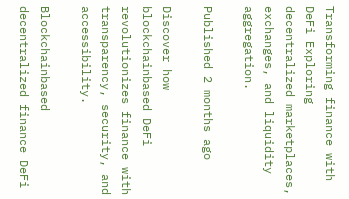Transforming finance with DeFi Exploring decentralized marketplaces, exchanges, and liquidity aggregation.

Published 2 months ago

Discover how blockchainbased DeFi revolutionizes finance with transparency, security, and accessibility.

Blockchainbased decentralized finance DeFi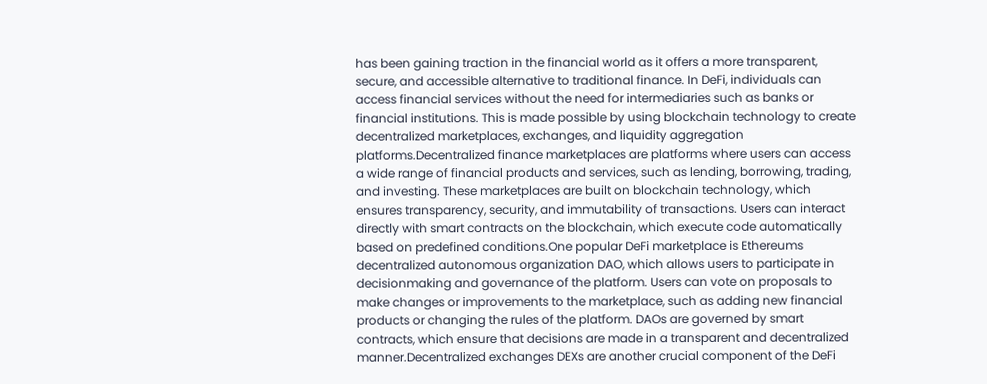has been gaining traction in the financial world as it offers a more transparent, secure, and accessible alternative to traditional finance. In DeFi, individuals can access financial services without the need for intermediaries such as banks or financial institutions. This is made possible by using blockchain technology to create decentralized marketplaces, exchanges, and liquidity aggregation platforms.Decentralized finance marketplaces are platforms where users can access a wide range of financial products and services, such as lending, borrowing, trading, and investing. These marketplaces are built on blockchain technology, which ensures transparency, security, and immutability of transactions. Users can interact directly with smart contracts on the blockchain, which execute code automatically based on predefined conditions.One popular DeFi marketplace is Ethereums decentralized autonomous organization DAO, which allows users to participate in decisionmaking and governance of the platform. Users can vote on proposals to make changes or improvements to the marketplace, such as adding new financial products or changing the rules of the platform. DAOs are governed by smart contracts, which ensure that decisions are made in a transparent and decentralized manner.Decentralized exchanges DEXs are another crucial component of the DeFi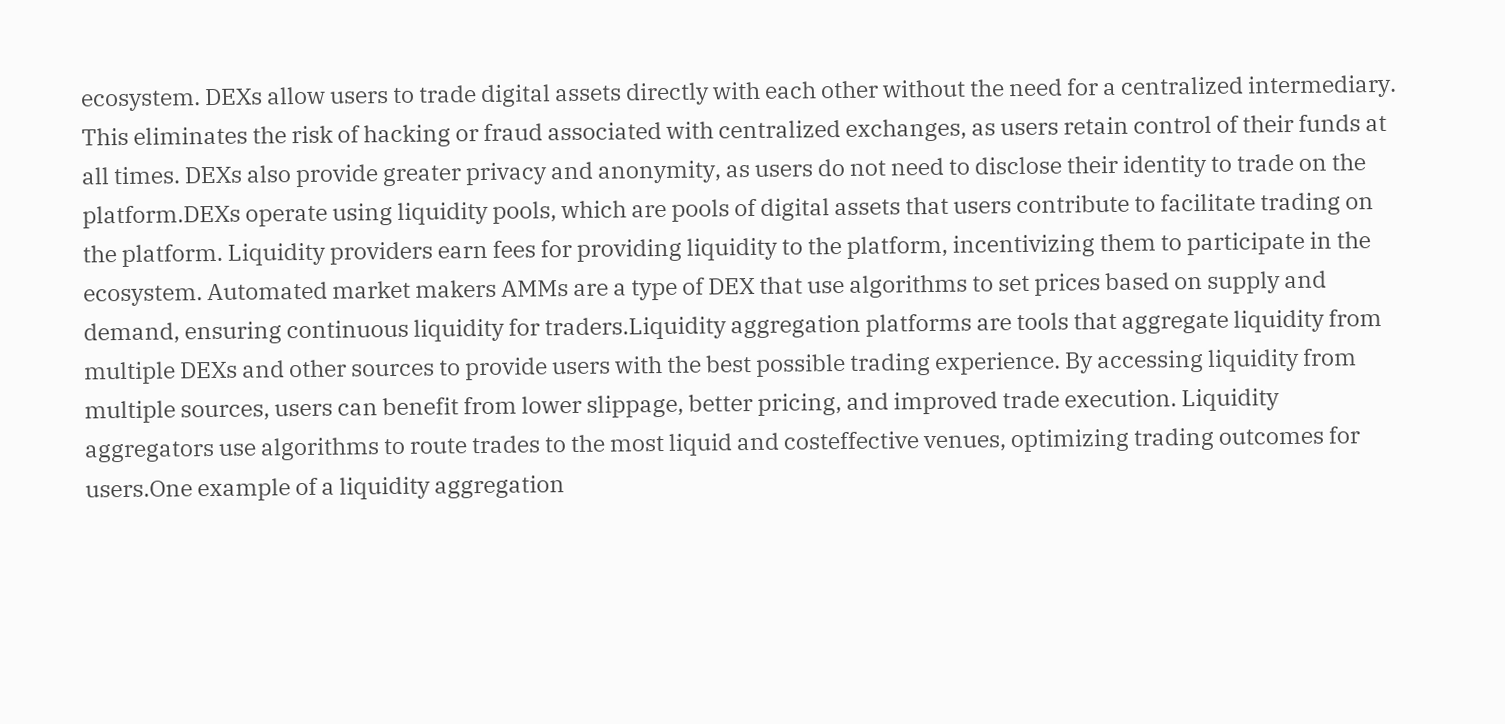ecosystem. DEXs allow users to trade digital assets directly with each other without the need for a centralized intermediary. This eliminates the risk of hacking or fraud associated with centralized exchanges, as users retain control of their funds at all times. DEXs also provide greater privacy and anonymity, as users do not need to disclose their identity to trade on the platform.DEXs operate using liquidity pools, which are pools of digital assets that users contribute to facilitate trading on the platform. Liquidity providers earn fees for providing liquidity to the platform, incentivizing them to participate in the ecosystem. Automated market makers AMMs are a type of DEX that use algorithms to set prices based on supply and demand, ensuring continuous liquidity for traders.Liquidity aggregation platforms are tools that aggregate liquidity from multiple DEXs and other sources to provide users with the best possible trading experience. By accessing liquidity from multiple sources, users can benefit from lower slippage, better pricing, and improved trade execution. Liquidity aggregators use algorithms to route trades to the most liquid and costeffective venues, optimizing trading outcomes for users.One example of a liquidity aggregation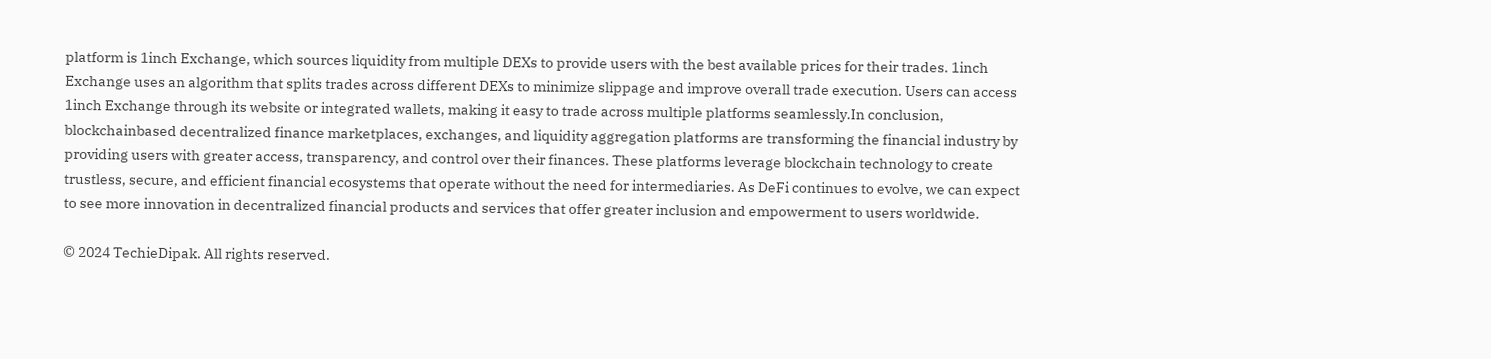platform is 1inch Exchange, which sources liquidity from multiple DEXs to provide users with the best available prices for their trades. 1inch Exchange uses an algorithm that splits trades across different DEXs to minimize slippage and improve overall trade execution. Users can access 1inch Exchange through its website or integrated wallets, making it easy to trade across multiple platforms seamlessly.In conclusion, blockchainbased decentralized finance marketplaces, exchanges, and liquidity aggregation platforms are transforming the financial industry by providing users with greater access, transparency, and control over their finances. These platforms leverage blockchain technology to create trustless, secure, and efficient financial ecosystems that operate without the need for intermediaries. As DeFi continues to evolve, we can expect to see more innovation in decentralized financial products and services that offer greater inclusion and empowerment to users worldwide.

© 2024 TechieDipak. All rights reserved.